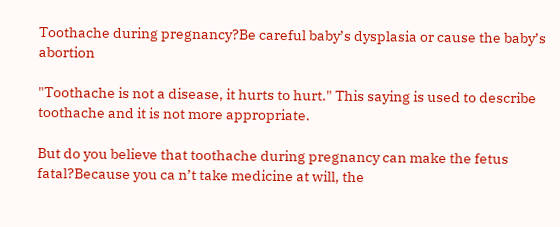Toothache during pregnancy?Be careful baby’s dysplasia or cause the baby’s abortion

"Toothache is not a disease, it hurts to hurt." This saying is used to describe toothache and it is not more appropriate.

But do you believe that toothache during pregnancy can make the fetus fatal?Because you ca n’t take medicine at will, the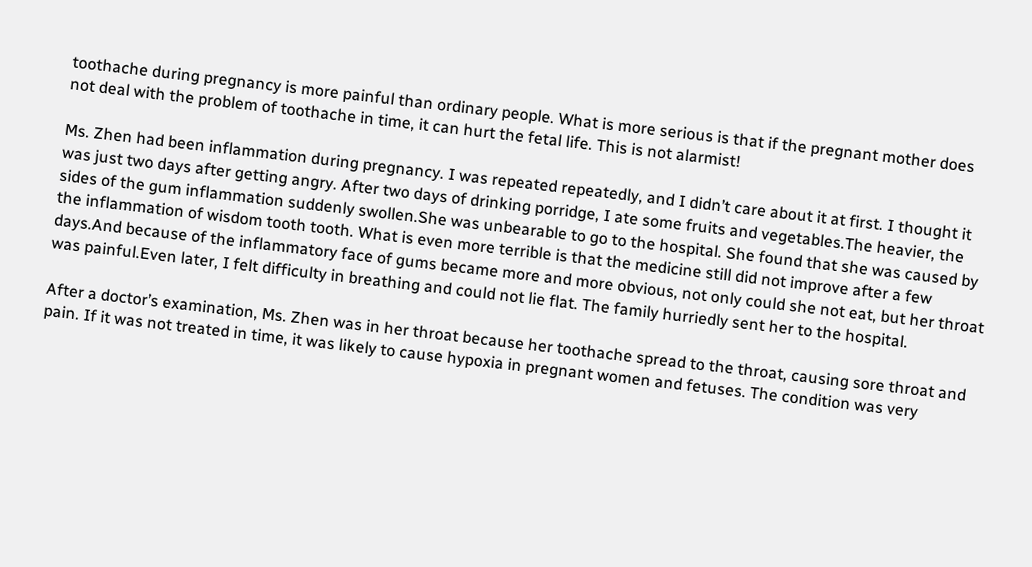toothache during pregnancy is more painful than ordinary people. What is more serious is that if the pregnant mother does not deal with the problem of toothache in time, it can hurt the fetal life. This is not alarmist!

Ms. Zhen had been inflammation during pregnancy. I was repeated repeatedly, and I didn’t care about it at first. I thought it was just two days after getting angry. After two days of drinking porridge, I ate some fruits and vegetables.The heavier, the sides of the gum inflammation suddenly swollen.She was unbearable to go to the hospital. She found that she was caused by the inflammation of wisdom tooth tooth. What is even more terrible is that the medicine still did not improve after a few days.And because of the inflammatory face of gums became more and more obvious, not only could she not eat, but her throat was painful.Even later, I felt difficulty in breathing and could not lie flat. The family hurriedly sent her to the hospital.

After a doctor’s examination, Ms. Zhen was in her throat because her toothache spread to the throat, causing sore throat and pain. If it was not treated in time, it was likely to cause hypoxia in pregnant women and fetuses. The condition was very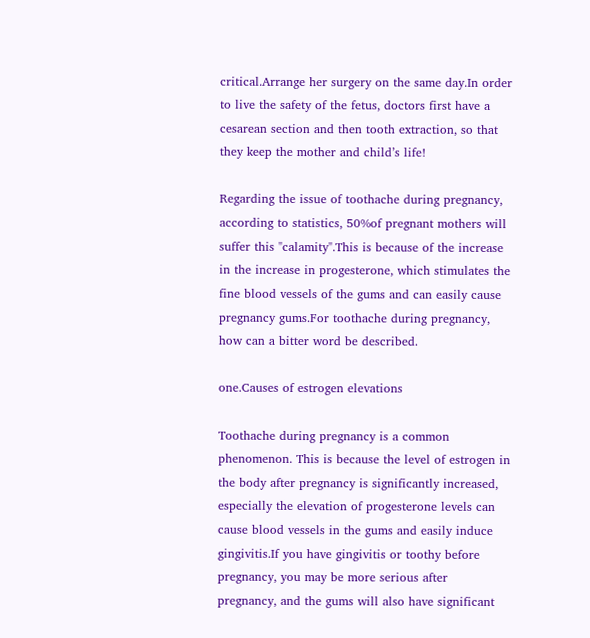critical.Arrange her surgery on the same day.In order to live the safety of the fetus, doctors first have a cesarean section and then tooth extraction, so that they keep the mother and child’s life!

Regarding the issue of toothache during pregnancy, according to statistics, 50%of pregnant mothers will suffer this "calamity".This is because of the increase in the increase in progesterone, which stimulates the fine blood vessels of the gums and can easily cause pregnancy gums.For toothache during pregnancy, how can a bitter word be described.

one.Causes of estrogen elevations

Toothache during pregnancy is a common phenomenon. This is because the level of estrogen in the body after pregnancy is significantly increased, especially the elevation of progesterone levels can cause blood vessels in the gums and easily induce gingivitis.If you have gingivitis or toothy before pregnancy, you may be more serious after pregnancy, and the gums will also have significant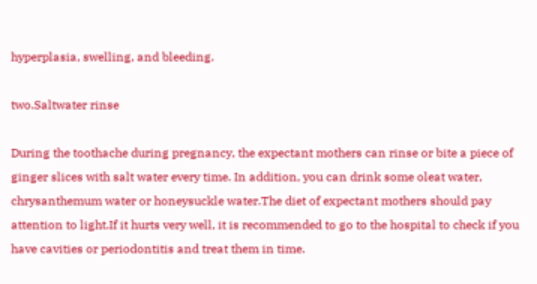hyperplasia, swelling, and bleeding.

two.Saltwater rinse

During the toothache during pregnancy, the expectant mothers can rinse or bite a piece of ginger slices with salt water every time. In addition, you can drink some oleat water, chrysanthemum water or honeysuckle water.The diet of expectant mothers should pay attention to light.If it hurts very well, it is recommended to go to the hospital to check if you have cavities or periodontitis and treat them in time.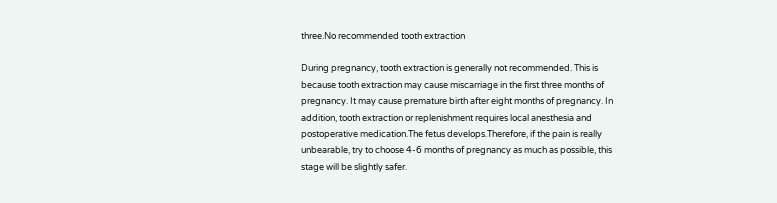three.No recommended tooth extraction

During pregnancy, tooth extraction is generally not recommended. This is because tooth extraction may cause miscarriage in the first three months of pregnancy. It may cause premature birth after eight months of pregnancy. In addition, tooth extraction or replenishment requires local anesthesia and postoperative medication.The fetus develops.Therefore, if the pain is really unbearable, try to choose 4-6 months of pregnancy as much as possible, this stage will be slightly safer.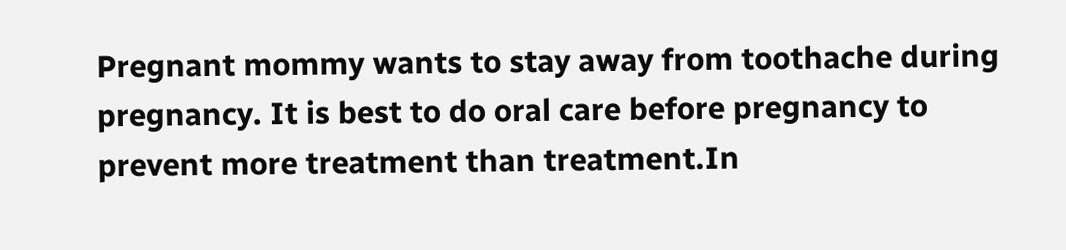Pregnant mommy wants to stay away from toothache during pregnancy. It is best to do oral care before pregnancy to prevent more treatment than treatment.In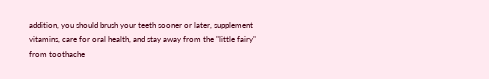addition, you should brush your teeth sooner or later, supplement vitamins, care for oral health, and stay away from the "little fairy" from toothache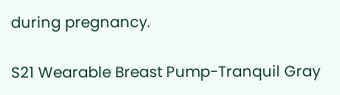during pregnancy.

S21 Wearable Breast Pump-Tranquil Gray